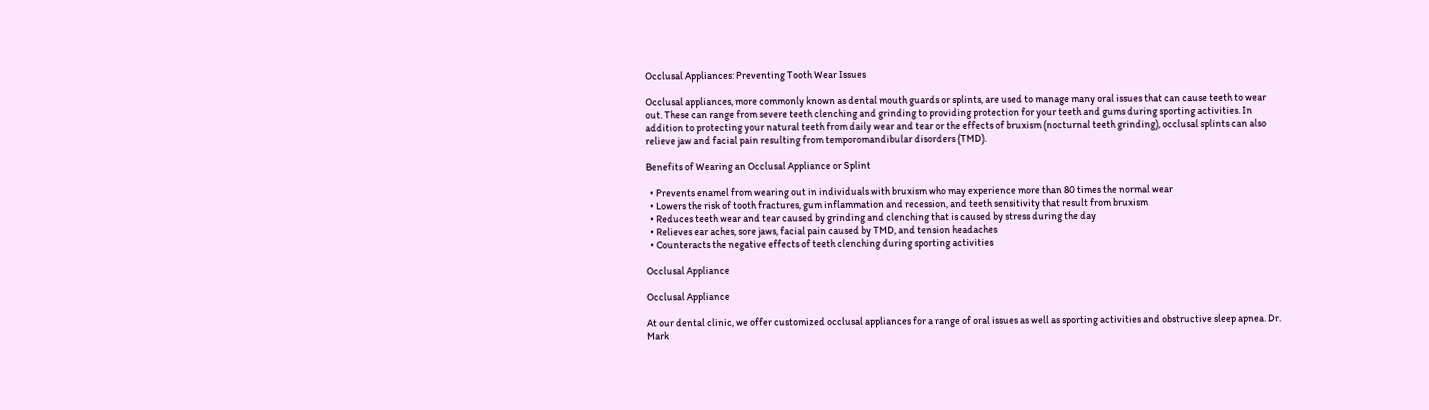Occlusal Appliances: Preventing Tooth Wear Issues

Occlusal appliances, more commonly known as dental mouth guards or splints, are used to manage many oral issues that can cause teeth to wear out. These can range from severe teeth clenching and grinding to providing protection for your teeth and gums during sporting activities. In addition to protecting your natural teeth from daily wear and tear or the effects of bruxism (nocturnal teeth grinding), occlusal splints can also relieve jaw and facial pain resulting from temporomandibular disorders (TMD).

Benefits of Wearing an Occlusal Appliance or Splint

  • Prevents enamel from wearing out in individuals with bruxism who may experience more than 80 times the normal wear
  • Lowers the risk of tooth fractures, gum inflammation and recession, and teeth sensitivity that result from bruxism
  • Reduces teeth wear and tear caused by grinding and clenching that is caused by stress during the day
  • Relieves ear aches, sore jaws, facial pain caused by TMD, and tension headaches
  • Counteracts the negative effects of teeth clenching during sporting activities

Occlusal Appliance

Occlusal Appliance

At our dental clinic, we offer customized occlusal appliances for a range of oral issues as well as sporting activities and obstructive sleep apnea. Dr. Mark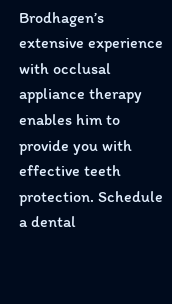Brodhagen’s extensive experience with occlusal appliance therapy enables him to provide you with effective teeth protection. Schedule a dental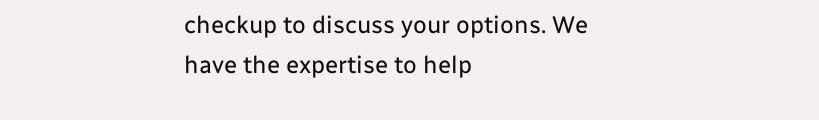checkup to discuss your options. We have the expertise to help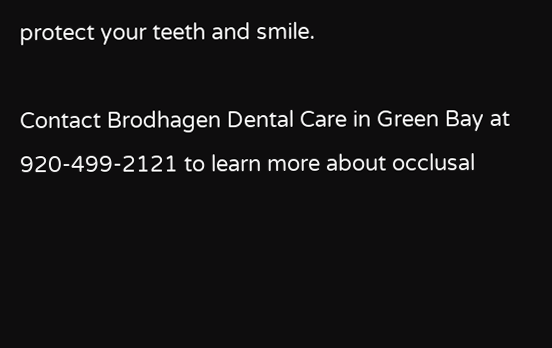protect your teeth and smile.

Contact Brodhagen Dental Care in Green Bay at 920-499-2121 to learn more about occlusal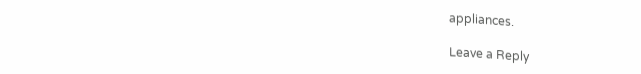appliances.

Leave a Reply